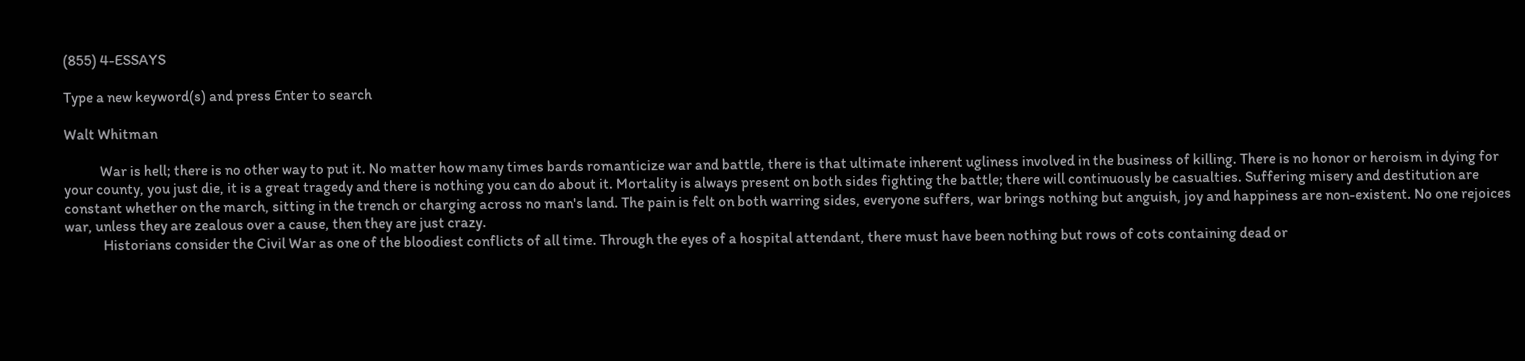(855) 4-ESSAYS

Type a new keyword(s) and press Enter to search

Walt Whitman

            War is hell; there is no other way to put it. No matter how many times bards romanticize war and battle, there is that ultimate inherent ugliness involved in the business of killing. There is no honor or heroism in dying for your county, you just die, it is a great tragedy and there is nothing you can do about it. Mortality is always present on both sides fighting the battle; there will continuously be casualties. Suffering misery and destitution are constant whether on the march, sitting in the trench or charging across no man's land. The pain is felt on both warring sides, everyone suffers, war brings nothing but anguish, joy and happiness are non-existent. No one rejoices war, unless they are zealous over a cause, then they are just crazy.
             Historians consider the Civil War as one of the bloodiest conflicts of all time. Through the eyes of a hospital attendant, there must have been nothing but rows of cots containing dead or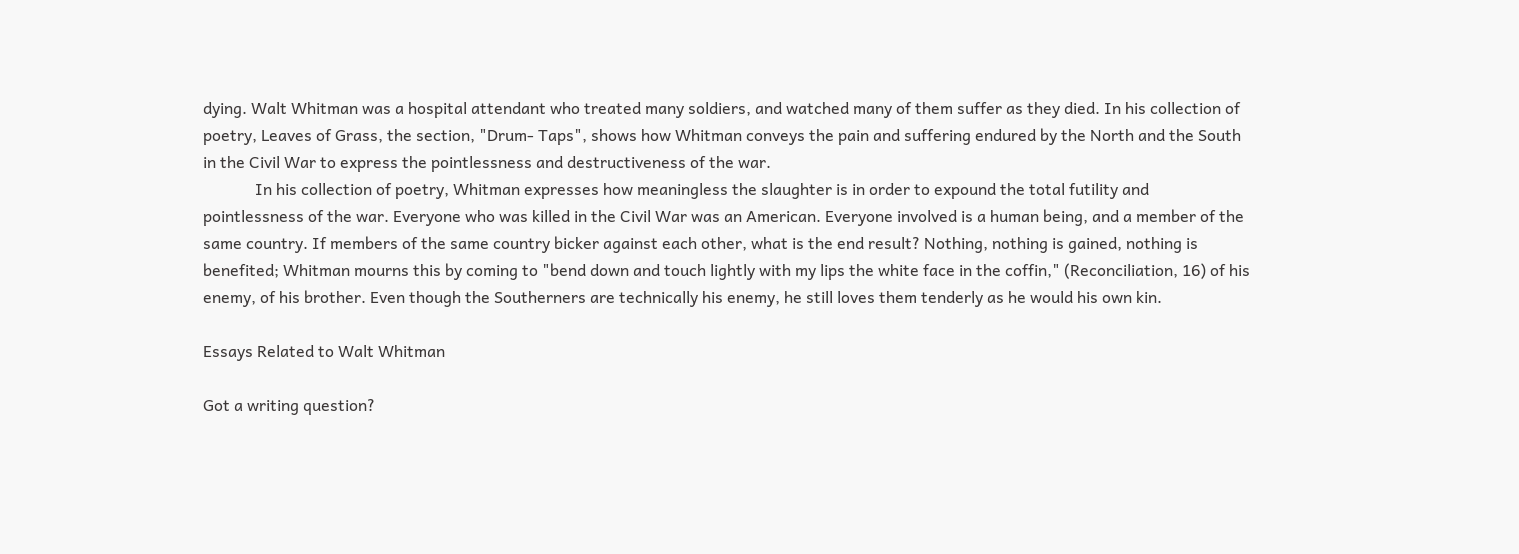dying. Walt Whitman was a hospital attendant who treated many soldiers, and watched many of them suffer as they died. In his collection of poetry, Leaves of Grass, the section, "Drum- Taps", shows how Whitman conveys the pain and suffering endured by the North and the South in the Civil War to express the pointlessness and destructiveness of the war.
             In his collection of poetry, Whitman expresses how meaningless the slaughter is in order to expound the total futility and pointlessness of the war. Everyone who was killed in the Civil War was an American. Everyone involved is a human being, and a member of the same country. If members of the same country bicker against each other, what is the end result? Nothing, nothing is gained, nothing is benefited; Whitman mourns this by coming to "bend down and touch lightly with my lips the white face in the coffin," (Reconciliation, 16) of his enemy, of his brother. Even though the Southerners are technically his enemy, he still loves them tenderly as he would his own kin.

Essays Related to Walt Whitman

Got a writing question?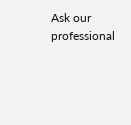Ask our professional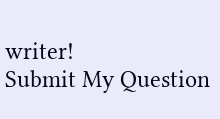writer!
Submit My Question